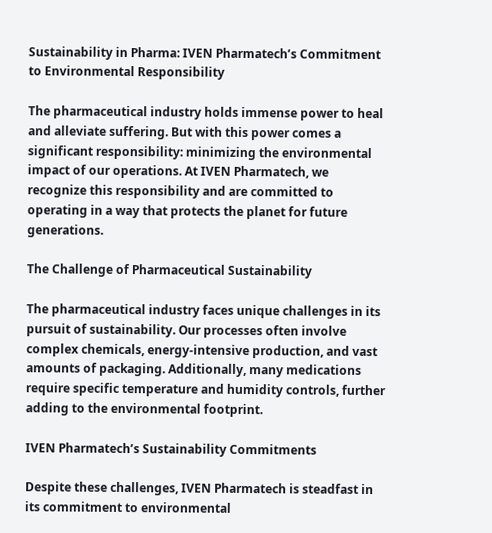Sustainability in Pharma: IVEN Pharmatech’s Commitment to Environmental Responsibility

The pharmaceutical industry holds immense power to heal and alleviate suffering. But with this power comes a significant responsibility: minimizing the environmental impact of our operations. At IVEN Pharmatech, we recognize this responsibility and are committed to operating in a way that protects the planet for future generations.

The Challenge of Pharmaceutical Sustainability

The pharmaceutical industry faces unique challenges in its pursuit of sustainability. Our processes often involve complex chemicals, energy-intensive production, and vast amounts of packaging. Additionally, many medications require specific temperature and humidity controls, further adding to the environmental footprint.

IVEN Pharmatech’s Sustainability Commitments

Despite these challenges, IVEN Pharmatech is steadfast in its commitment to environmental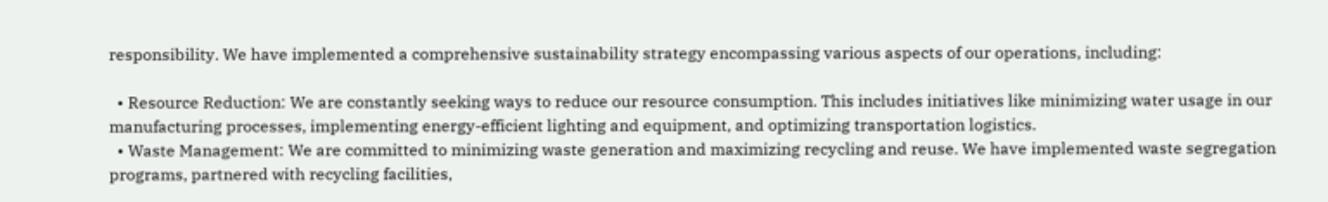responsibility. We have implemented a comprehensive sustainability strategy encompassing various aspects of our operations, including:

  • Resource Reduction: We are constantly seeking ways to reduce our resource consumption. This includes initiatives like minimizing water usage in our manufacturing processes, implementing energy-efficient lighting and equipment, and optimizing transportation logistics.
  • Waste Management: We are committed to minimizing waste generation and maximizing recycling and reuse. We have implemented waste segregation programs, partnered with recycling facilities,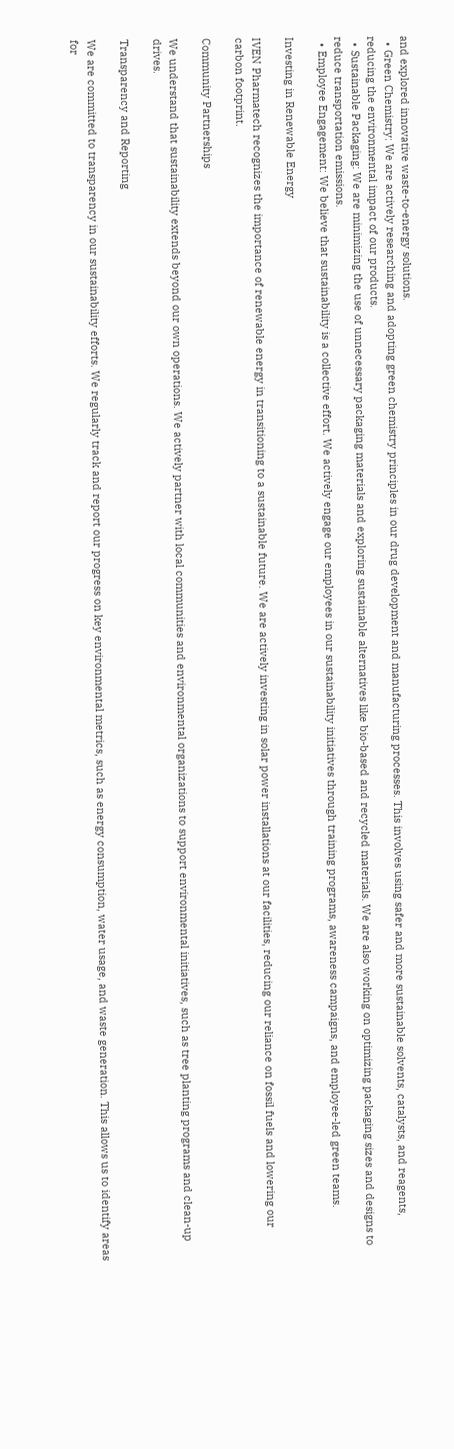and explored innovative waste-to-energy solutions.
  • Green Chemistry: We are actively researching and adopting green chemistry principles in our drug development and manufacturing processes. This involves using safer and more sustainable solvents, catalysts, and reagents, reducing the environmental impact of our products.
  • Sustainable Packaging: We are minimizing the use of unnecessary packaging materials and exploring sustainable alternatives like bio-based and recycled materials. We are also working on optimizing packaging sizes and designs to reduce transportation emissions.
  • Employee Engagement: We believe that sustainability is a collective effort. We actively engage our employees in our sustainability initiatives through training programs, awareness campaigns, and employee-led green teams.

Investing in Renewable Energy

IVEN Pharmatech recognizes the importance of renewable energy in transitioning to a sustainable future. We are actively investing in solar power installations at our facilities, reducing our reliance on fossil fuels and lowering our carbon footprint.

Community Partnerships

We understand that sustainability extends beyond our own operations. We actively partner with local communities and environmental organizations to support environmental initiatives, such as tree planting programs and clean-up drives.

Transparency and Reporting

We are committed to transparency in our sustainability efforts. We regularly track and report our progress on key environmental metrics, such as energy consumption, water usage, and waste generation. This allows us to identify areas for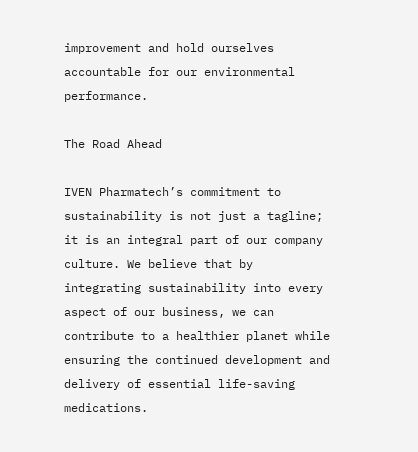improvement and hold ourselves accountable for our environmental performance.

The Road Ahead

IVEN Pharmatech’s commitment to sustainability is not just a tagline; it is an integral part of our company culture. We believe that by integrating sustainability into every aspect of our business, we can contribute to a healthier planet while ensuring the continued development and delivery of essential life-saving medications.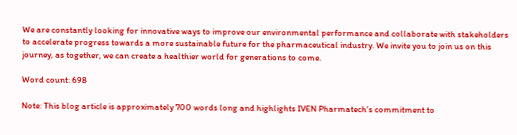We are constantly looking for innovative ways to improve our environmental performance and collaborate with stakeholders to accelerate progress towards a more sustainable future for the pharmaceutical industry. We invite you to join us on this journey, as together, we can create a healthier world for generations to come.

Word count: 698

Note: This blog article is approximately 700 words long and highlights IVEN Pharmatech’s commitment to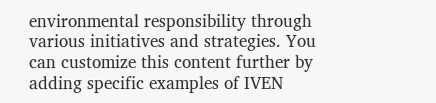environmental responsibility through various initiatives and strategies. You can customize this content further by adding specific examples of IVEN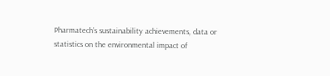Pharmatech’s sustainability achievements, data or statistics on the environmental impact of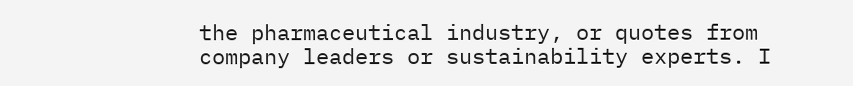the pharmaceutical industry, or quotes from company leaders or sustainability experts. I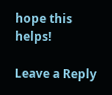hope this helps!

Leave a Reply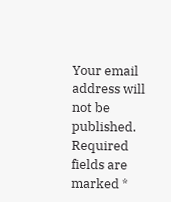Your email address will not be published. Required fields are marked *